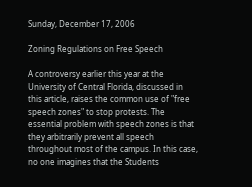Sunday, December 17, 2006

Zoning Regulations on Free Speech

A controversy earlier this year at the University of Central Florida, discussed in this article, raises the common use of "free speech zones" to stop protests. The essential problem with speech zones is that they arbitrarily prevent all speech throughout most of the campus. In this case, no one imagines that the Students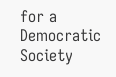for a Democratic Society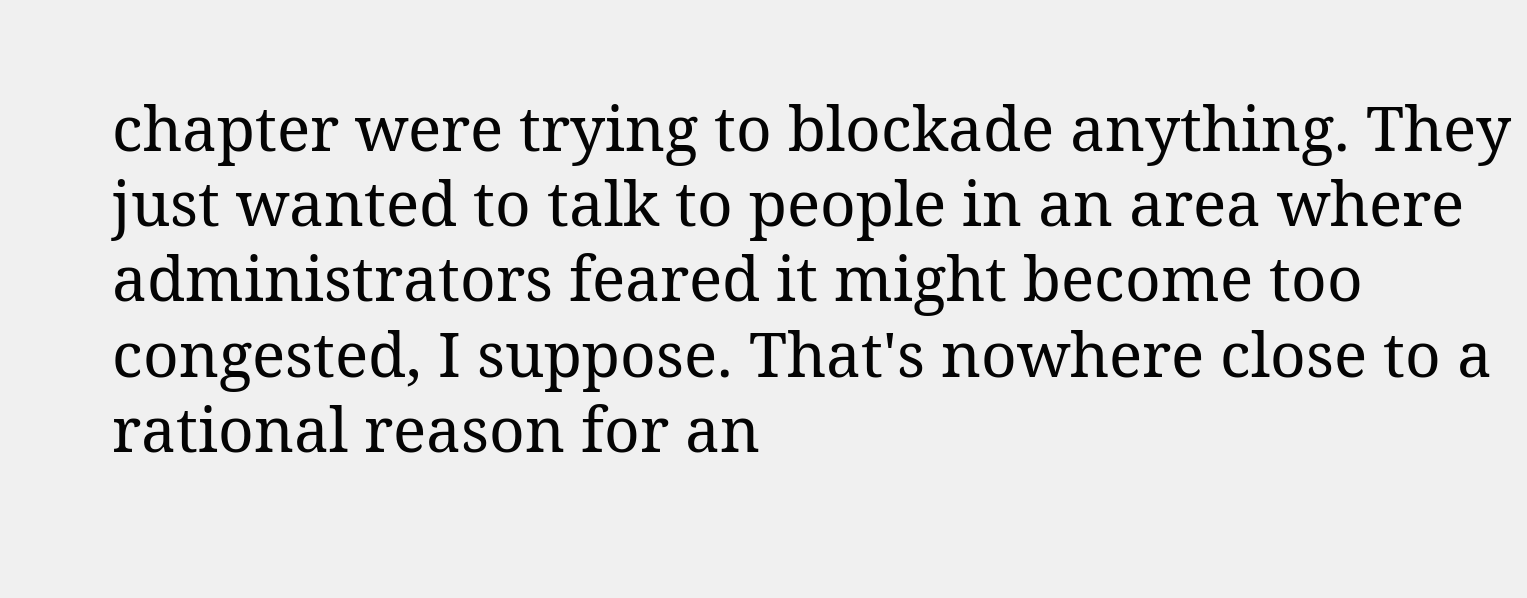chapter were trying to blockade anything. They just wanted to talk to people in an area where administrators feared it might become too congested, I suppose. That's nowhere close to a rational reason for an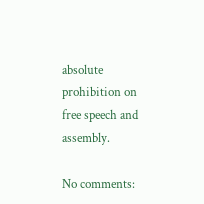absolute prohibition on free speech and assembly.

No comments: